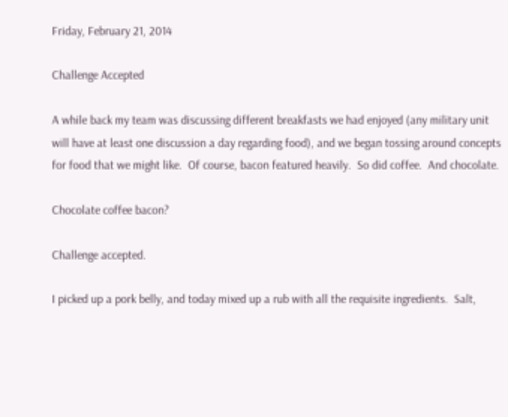Friday, February 21, 2014

Challenge Accepted

A while back my team was discussing different breakfasts we had enjoyed (any military unit will have at least one discussion a day regarding food), and we began tossing around concepts for food that we might like.  Of course, bacon featured heavily.  So did coffee.  And chocolate.

Chocolate coffee bacon?

Challenge accepted.

I picked up a pork belly, and today mixed up a rub with all the requisite ingredients.  Salt,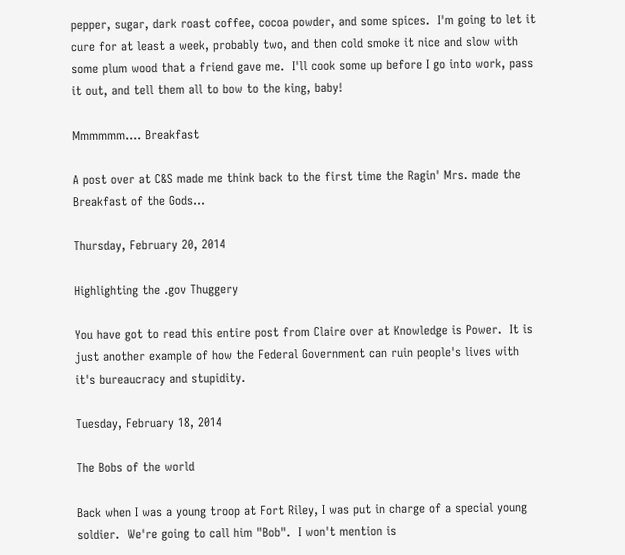pepper, sugar, dark roast coffee, cocoa powder, and some spices.  I'm going to let it cure for at least a week, probably two, and then cold smoke it nice and slow with some plum wood that a friend gave me.  I'll cook some up before I go into work, pass it out, and tell them all to bow to the king, baby!

Mmmmmm.... Breakfast

A post over at C&S made me think back to the first time the Ragin' Mrs. made the Breakfast of the Gods...

Thursday, February 20, 2014

Highlighting the .gov Thuggery

You have got to read this entire post from Claire over at Knowledge is Power.  It is just another example of how the Federal Government can ruin people's lives with it's bureaucracy and stupidity.

Tuesday, February 18, 2014

The Bobs of the world

Back when I was a young troop at Fort Riley, I was put in charge of a special young soldier.  We're going to call him "Bob".  I won't mention is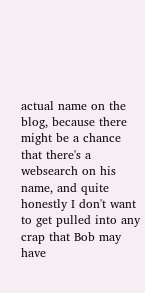actual name on the blog, because there might be a chance that there's a websearch on his name, and quite honestly I don't want to get pulled into any crap that Bob may have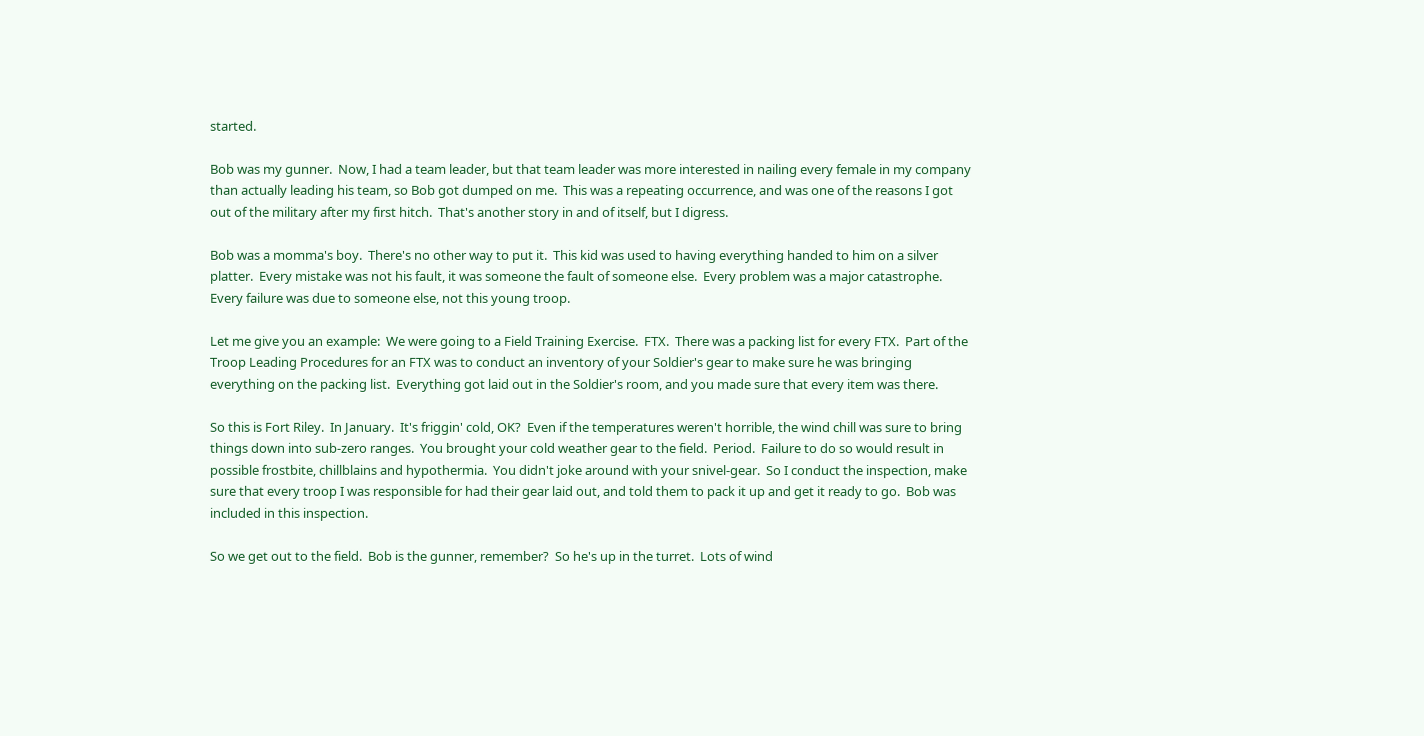started.

Bob was my gunner.  Now, I had a team leader, but that team leader was more interested in nailing every female in my company than actually leading his team, so Bob got dumped on me.  This was a repeating occurrence, and was one of the reasons I got out of the military after my first hitch.  That's another story in and of itself, but I digress.

Bob was a momma's boy.  There's no other way to put it.  This kid was used to having everything handed to him on a silver platter.  Every mistake was not his fault, it was someone the fault of someone else.  Every problem was a major catastrophe.  Every failure was due to someone else, not this young troop.

Let me give you an example:  We were going to a Field Training Exercise.  FTX.  There was a packing list for every FTX.  Part of the Troop Leading Procedures for an FTX was to conduct an inventory of your Soldier's gear to make sure he was bringing everything on the packing list.  Everything got laid out in the Soldier's room, and you made sure that every item was there.

So this is Fort Riley.  In January.  It's friggin' cold, OK?  Even if the temperatures weren't horrible, the wind chill was sure to bring things down into sub-zero ranges.  You brought your cold weather gear to the field.  Period.  Failure to do so would result in possible frostbite, chillblains and hypothermia.  You didn't joke around with your snivel-gear.  So I conduct the inspection, make sure that every troop I was responsible for had their gear laid out, and told them to pack it up and get it ready to go.  Bob was included in this inspection.

So we get out to the field.  Bob is the gunner, remember?  So he's up in the turret.  Lots of wind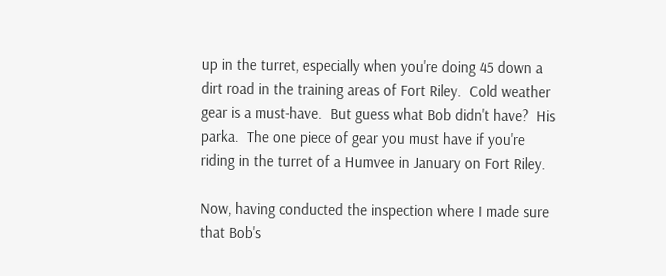up in the turret, especially when you're doing 45 down a dirt road in the training areas of Fort Riley.  Cold weather gear is a must-have.  But guess what Bob didn't have?  His parka.  The one piece of gear you must have if you're riding in the turret of a Humvee in January on Fort Riley.

Now, having conducted the inspection where I made sure that Bob's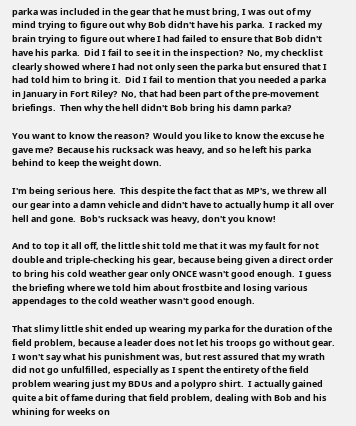parka was included in the gear that he must bring, I was out of my mind trying to figure out why Bob didn't have his parka.  I racked my brain trying to figure out where I had failed to ensure that Bob didn't have his parka.  Did I fail to see it in the inspection?  No, my checklist clearly showed where I had not only seen the parka but ensured that I had told him to bring it.  Did I fail to mention that you needed a parka in January in Fort Riley?  No, that had been part of the pre-movement briefings.  Then why the hell didn't Bob bring his damn parka?

You want to know the reason?  Would you like to know the excuse he gave me?  Because his rucksack was heavy, and so he left his parka behind to keep the weight down.

I'm being serious here.  This despite the fact that as MP's, we threw all our gear into a damn vehicle and didn't have to actually hump it all over hell and gone.  Bob's rucksack was heavy, don't you know!

And to top it all off, the little shit told me that it was my fault for not double and triple-checking his gear, because being given a direct order to bring his cold weather gear only ONCE wasn't good enough.  I guess the briefing where we told him about frostbite and losing various appendages to the cold weather wasn't good enough.

That slimy little shit ended up wearing my parka for the duration of the field problem, because a leader does not let his troops go without gear.  I won't say what his punishment was, but rest assured that my wrath did not go unfulfilled, especially as I spent the entirety of the field problem wearing just my BDUs and a polypro shirt.  I actually gained quite a bit of fame during that field problem, dealing with Bob and his whining for weeks on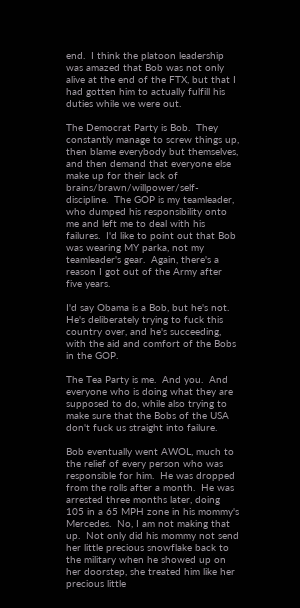end.  I think the platoon leadership was amazed that Bob was not only alive at the end of the FTX, but that I had gotten him to actually fulfill his duties while we were out.

The Democrat Party is Bob.  They constantly manage to screw things up, then blame everybody but themselves, and then demand that everyone else make up for their lack of brains/brawn/willpower/self-discipline.  The GOP is my teamleader, who dumped his responsibility onto me and left me to deal with his failures.  I'd like to point out that Bob was wearing MY parka, not my teamleader's gear.  Again, there's a reason I got out of the Army after five years.

I'd say Obama is a Bob, but he's not.  He's deliberately trying to fuck this country over, and he's succeeding, with the aid and comfort of the Bobs in the GOP.

The Tea Party is me.  And you.  And everyone who is doing what they are supposed to do, while also trying to make sure that the Bobs of the USA don't fuck us straight into failure.

Bob eventually went AWOL, much to the relief of every person who was responsible for him.  He was dropped from the rolls after a month.  He was arrested three months later, doing 105 in a 65 MPH zone in his mommy's Mercedes.  No, I am not making that up.  Not only did his mommy not send her little precious snowflake back to the military when he showed up on her doorstep, she treated him like her precious little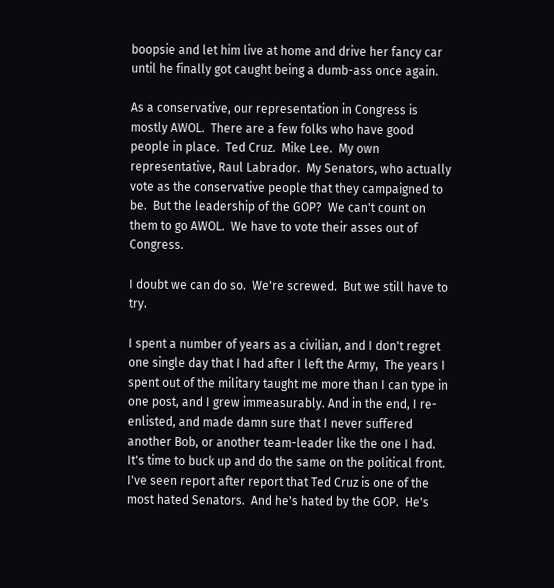boopsie and let him live at home and drive her fancy car until he finally got caught being a dumb-ass once again.

As a conservative, our representation in Congress is mostly AWOL.  There are a few folks who have good people in place.  Ted Cruz.  Mike Lee.  My own representative, Raul Labrador.  My Senators, who actually vote as the conservative people that they campaigned to be.  But the leadership of the GOP?  We can't count on them to go AWOL.  We have to vote their asses out of Congress.

I doubt we can do so.  We're screwed.  But we still have to try.

I spent a number of years as a civilian, and I don't regret one single day that I had after I left the Army,  The years I spent out of the military taught me more than I can type in one post, and I grew immeasurably. And in the end, I re-enlisted, and made damn sure that I never suffered another Bob, or another team-leader like the one I had.  It's time to buck up and do the same on the political front.  I've seen report after report that Ted Cruz is one of the most hated Senators.  And he's hated by the GOP.  He's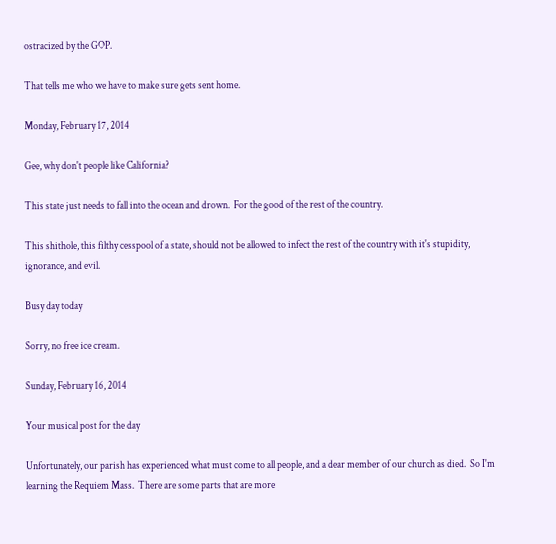ostracized by the GOP.

That tells me who we have to make sure gets sent home.

Monday, February 17, 2014

Gee, why don't people like California?

This state just needs to fall into the ocean and drown.  For the good of the rest of the country.

This shithole, this filthy cesspool of a state, should not be allowed to infect the rest of the country with it's stupidity, ignorance, and evil.

Busy day today

Sorry, no free ice cream.

Sunday, February 16, 2014

Your musical post for the day

Unfortunately, our parish has experienced what must come to all people, and a dear member of our church as died.  So I'm learning the Requiem Mass.  There are some parts that are more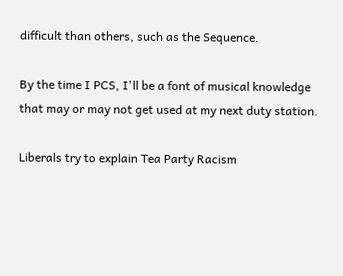difficult than others, such as the Sequence.

By the time I PCS, I'll be a font of musical knowledge that may or may not get used at my next duty station.

Liberals try to explain Tea Party Racism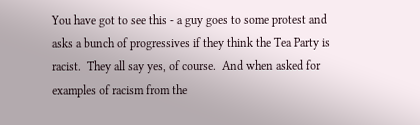You have got to see this - a guy goes to some protest and asks a bunch of progressives if they think the Tea Party is racist.  They all say yes, of course.  And when asked for examples of racism from the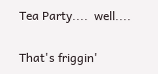Tea Party....  well....

That's friggin'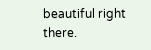beautiful right there.